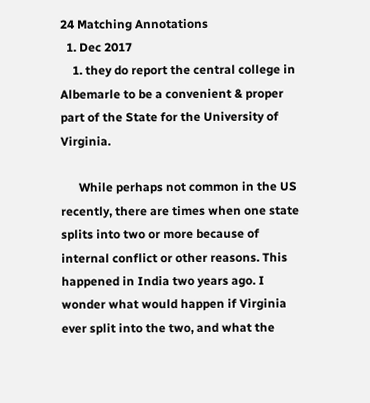24 Matching Annotations
  1. Dec 2017
    1. they do report the central college in Albemarle to be a convenient & proper part of the State for the University of Virginia.

      While perhaps not common in the US recently, there are times when one state splits into two or more because of internal conflict or other reasons. This happened in India two years ago. I wonder what would happen if Virginia ever split into the two, and what the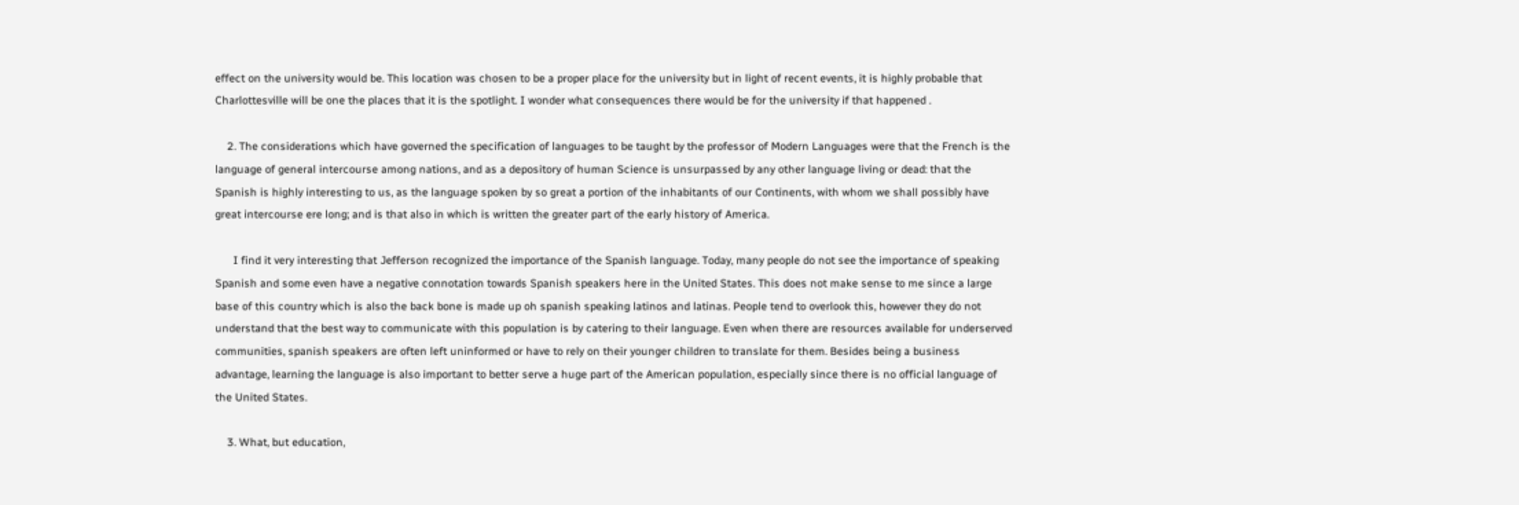effect on the university would be. This location was chosen to be a proper place for the university but in light of recent events, it is highly probable that Charlottesville will be one the places that it is the spotlight. I wonder what consequences there would be for the university if that happened .

    2. The considerations which have governed the specification of languages to be taught by the professor of Modern Languages were that the French is the language of general intercourse among nations, and as a depository of human Science is unsurpassed by any other language living or dead: that the Spanish is highly interesting to us, as the language spoken by so great a portion of the inhabitants of our Continents, with whom we shall possibly have great intercourse ere long; and is that also in which is written the greater part of the early history of America.

      I find it very interesting that Jefferson recognized the importance of the Spanish language. Today, many people do not see the importance of speaking Spanish and some even have a negative connotation towards Spanish speakers here in the United States. This does not make sense to me since a large base of this country which is also the back bone is made up oh spanish speaking latinos and latinas. People tend to overlook this, however they do not understand that the best way to communicate with this population is by catering to their language. Even when there are resources available for underserved communities, spanish speakers are often left uninformed or have to rely on their younger children to translate for them. Besides being a business advantage, learning the language is also important to better serve a huge part of the American population, especially since there is no official language of the United States.

    3. What, but education,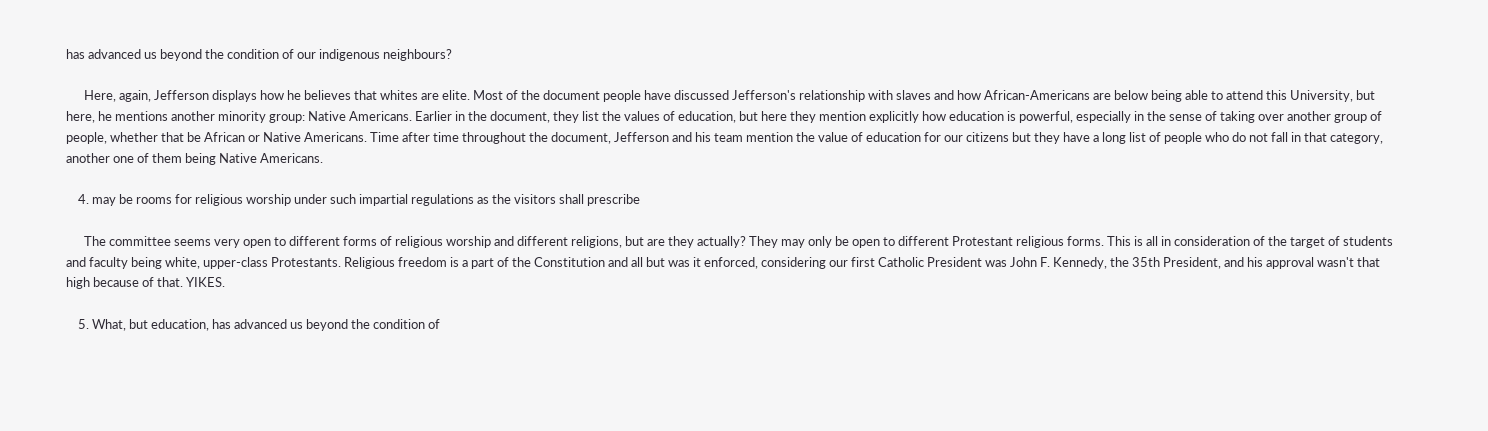has advanced us beyond the condition of our indigenous neighbours?

      Here, again, Jefferson displays how he believes that whites are elite. Most of the document people have discussed Jefferson's relationship with slaves and how African-Americans are below being able to attend this University, but here, he mentions another minority group: Native Americans. Earlier in the document, they list the values of education, but here they mention explicitly how education is powerful, especially in the sense of taking over another group of people, whether that be African or Native Americans. Time after time throughout the document, Jefferson and his team mention the value of education for our citizens but they have a long list of people who do not fall in that category, another one of them being Native Americans.

    4. may be rooms for religious worship under such impartial regulations as the visitors shall prescribe

      The committee seems very open to different forms of religious worship and different religions, but are they actually? They may only be open to different Protestant religious forms. This is all in consideration of the target of students and faculty being white, upper-class Protestants. Religious freedom is a part of the Constitution and all but was it enforced, considering our first Catholic President was John F. Kennedy, the 35th President, and his approval wasn't that high because of that. YIKES.

    5. What, but education, has advanced us beyond the condition of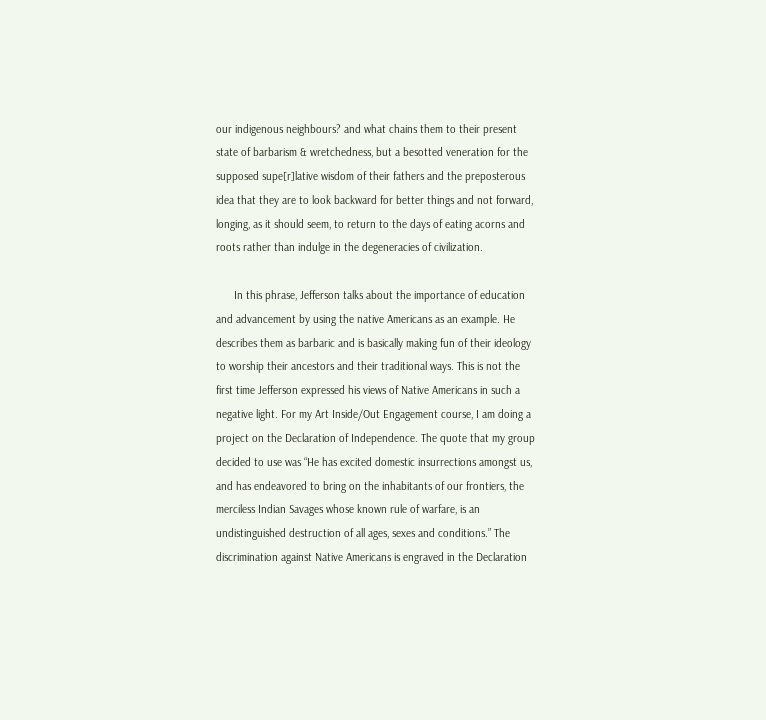our indigenous neighbours? and what chains them to their present state of barbarism & wretchedness, but a besotted veneration for the supposed supe[r]lative wisdom of their fathers and the preposterous idea that they are to look backward for better things and not forward, longing, as it should seem, to return to the days of eating acorns and roots rather than indulge in the degeneracies of civilization.

      In this phrase, Jefferson talks about the importance of education and advancement by using the native Americans as an example. He describes them as barbaric and is basically making fun of their ideology to worship their ancestors and their traditional ways. This is not the first time Jefferson expressed his views of Native Americans in such a negative light. For my Art Inside/Out Engagement course, I am doing a project on the Declaration of Independence. The quote that my group decided to use was “He has excited domestic insurrections amongst us, and has endeavored to bring on the inhabitants of our frontiers, the merciless Indian Savages whose known rule of warfare, is an undistinguished destruction of all ages, sexes and conditions.” The discrimination against Native Americans is engraved in the Declaration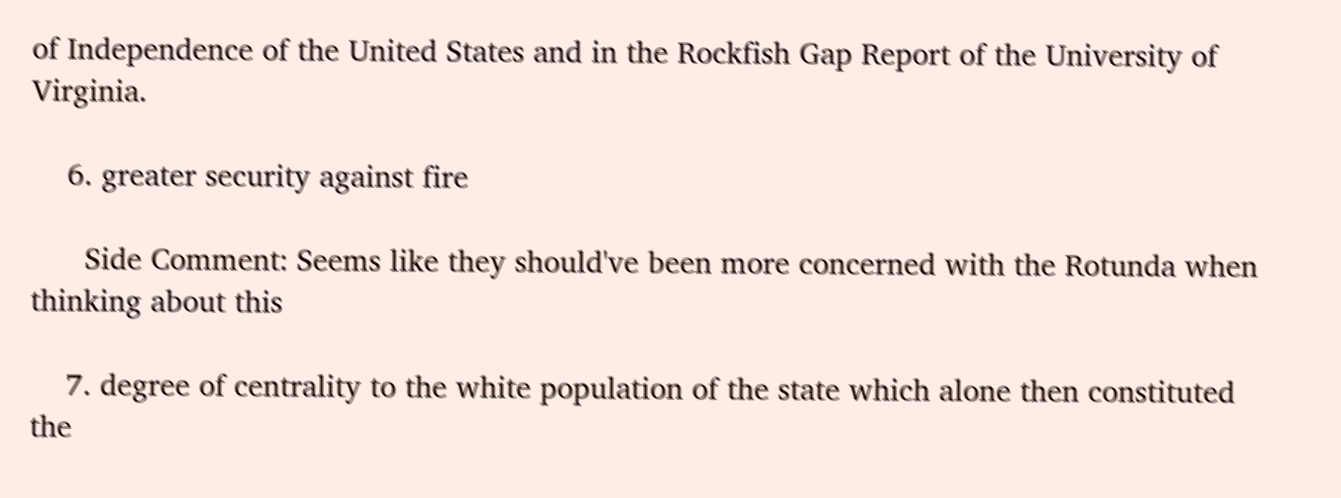of Independence of the United States and in the Rockfish Gap Report of the University of Virginia.

    6. greater security against fire

      Side Comment: Seems like they should've been more concerned with the Rotunda when thinking about this

    7. degree of centrality to the white population of the state which alone then constituted the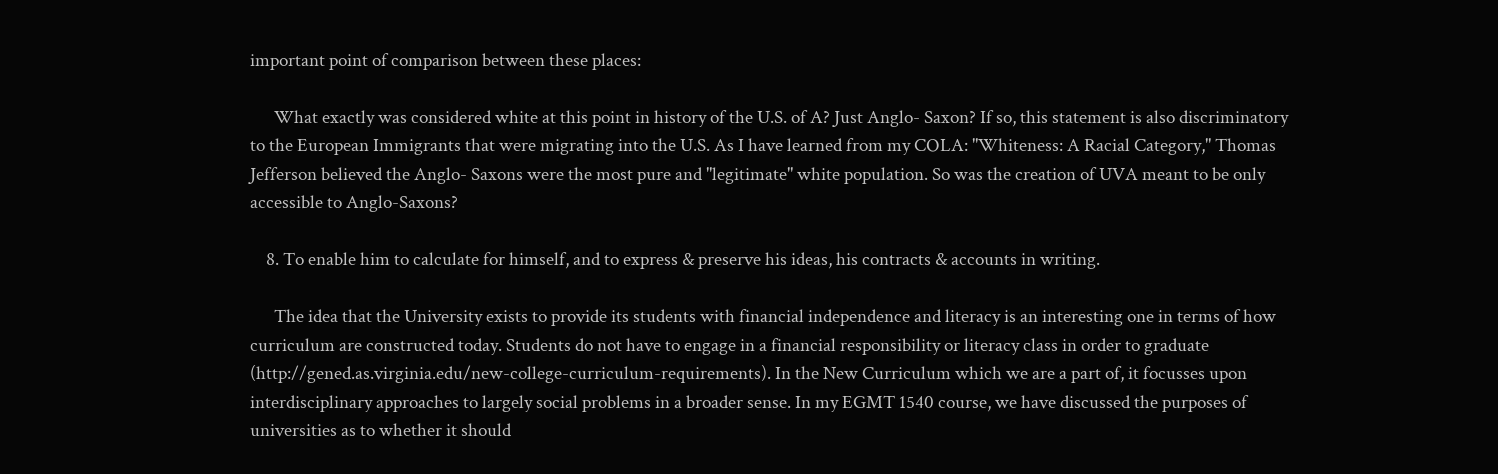important point of comparison between these places:

      What exactly was considered white at this point in history of the U.S. of A? Just Anglo- Saxon? If so, this statement is also discriminatory to the European Immigrants that were migrating into the U.S. As I have learned from my COLA: "Whiteness: A Racial Category," Thomas Jefferson believed the Anglo- Saxons were the most pure and "legitimate" white population. So was the creation of UVA meant to be only accessible to Anglo-Saxons?

    8. To enable him to calculate for himself, and to express & preserve his ideas, his contracts & accounts in writing.

      The idea that the University exists to provide its students with financial independence and literacy is an interesting one in terms of how curriculum are constructed today. Students do not have to engage in a financial responsibility or literacy class in order to graduate (http://gened.as.virginia.edu/new-college-curriculum-requirements). In the New Curriculum which we are a part of, it focusses upon interdisciplinary approaches to largely social problems in a broader sense. In my EGMT 1540 course, we have discussed the purposes of universities as to whether it should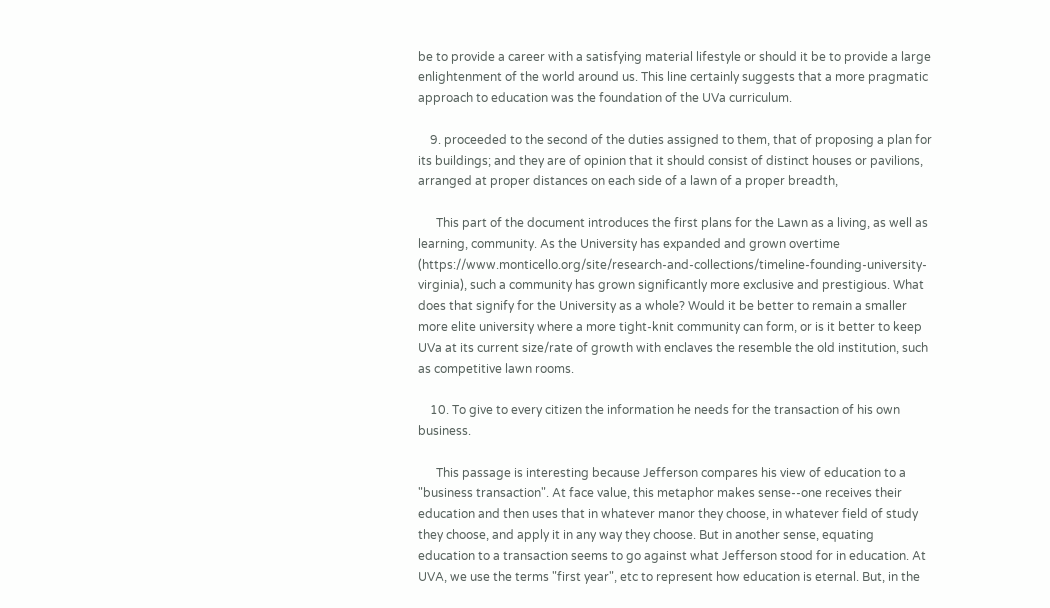be to provide a career with a satisfying material lifestyle or should it be to provide a large enlightenment of the world around us. This line certainly suggests that a more pragmatic approach to education was the foundation of the UVa curriculum.

    9. proceeded to the second of the duties assigned to them, that of proposing a plan for its buildings; and they are of opinion that it should consist of distinct houses or pavilions, arranged at proper distances on each side of a lawn of a proper breadth,

      This part of the document introduces the first plans for the Lawn as a living, as well as learning, community. As the University has expanded and grown overtime (https://www.monticello.org/site/research-and-collections/timeline-founding-university-virginia), such a community has grown significantly more exclusive and prestigious. What does that signify for the University as a whole? Would it be better to remain a smaller more elite university where a more tight-knit community can form, or is it better to keep UVa at its current size/rate of growth with enclaves the resemble the old institution, such as competitive lawn rooms.

    10. To give to every citizen the information he needs for the transaction of his own business.

      This passage is interesting because Jefferson compares his view of education to a "business transaction". At face value, this metaphor makes sense--one receives their education and then uses that in whatever manor they choose, in whatever field of study they choose, and apply it in any way they choose. But in another sense, equating education to a transaction seems to go against what Jefferson stood for in education. At UVA, we use the terms "first year", etc to represent how education is eternal. But, in the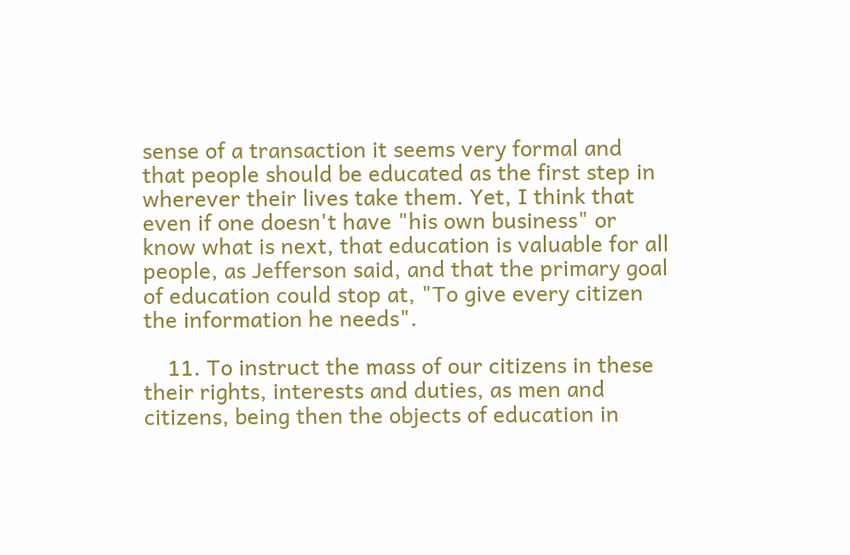sense of a transaction it seems very formal and that people should be educated as the first step in wherever their lives take them. Yet, I think that even if one doesn't have "his own business" or know what is next, that education is valuable for all people, as Jefferson said, and that the primary goal of education could stop at, "To give every citizen the information he needs".

    11. To instruct the mass of our citizens in these their rights, interests and duties, as men and citizens, being then the objects of education in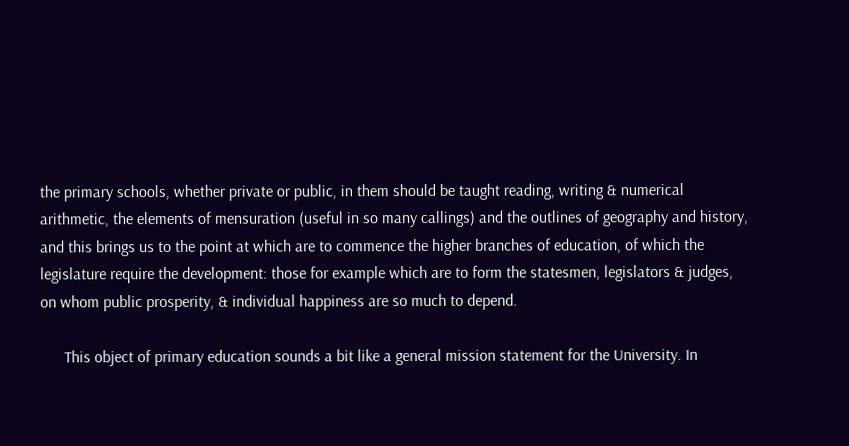the primary schools, whether private or public, in them should be taught reading, writing & numerical arithmetic, the elements of mensuration (useful in so many callings) and the outlines of geography and history, and this brings us to the point at which are to commence the higher branches of education, of which the legislature require the development: those for example which are to form the statesmen, legislators & judges, on whom public prosperity, & individual happiness are so much to depend.

      This object of primary education sounds a bit like a general mission statement for the University. In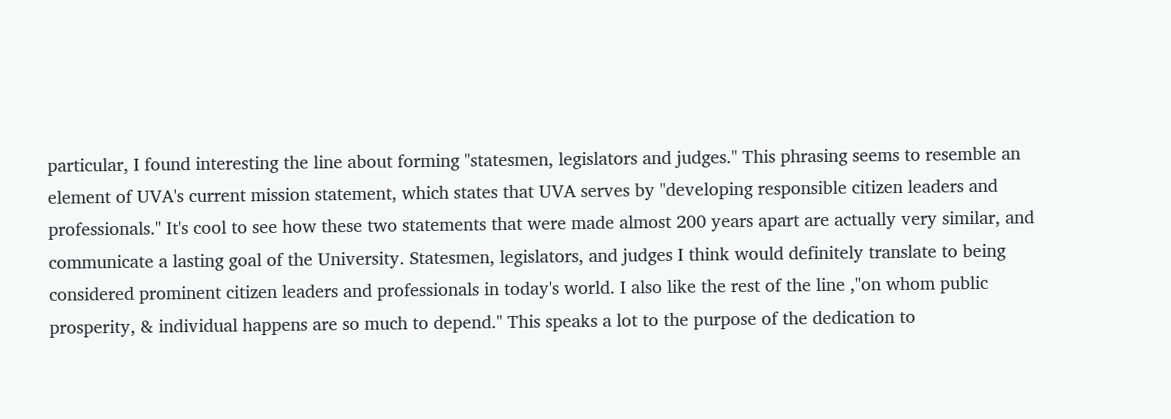particular, I found interesting the line about forming "statesmen, legislators and judges." This phrasing seems to resemble an element of UVA's current mission statement, which states that UVA serves by "developing responsible citizen leaders and professionals." It's cool to see how these two statements that were made almost 200 years apart are actually very similar, and communicate a lasting goal of the University. Statesmen, legislators, and judges I think would definitely translate to being considered prominent citizen leaders and professionals in today's world. I also like the rest of the line ,"on whom public prosperity, & individual happens are so much to depend." This speaks a lot to the purpose of the dedication to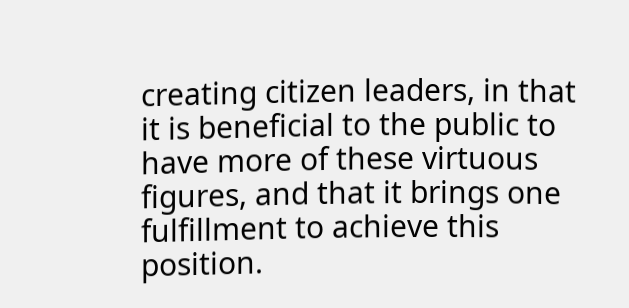creating citizen leaders, in that it is beneficial to the public to have more of these virtuous figures, and that it brings one fulfillment to achieve this position.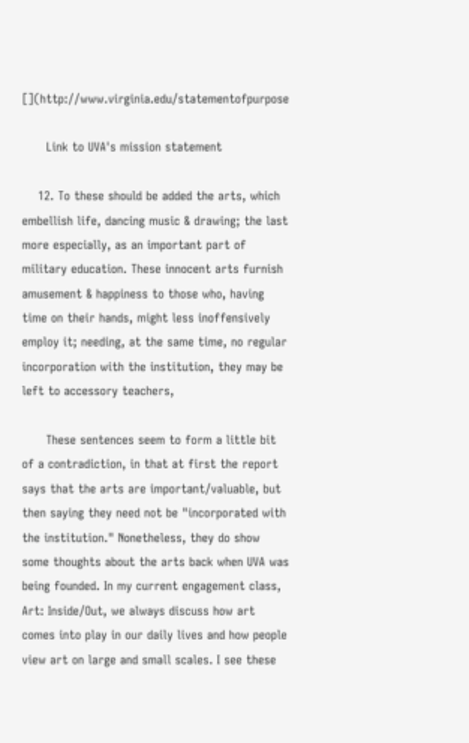[](http://www.virginia.edu/statementofpurpose

      Link to UVA's mission statement

    12. To these should be added the arts, which embellish life, dancing music & drawing; the last more especially, as an important part of military education. These innocent arts furnish amusement & happiness to those who, having time on their hands, might less inoffensively employ it; needing, at the same time, no regular incorporation with the institution, they may be left to accessory teachers,

      These sentences seem to form a little bit of a contradiction, in that at first the report says that the arts are important/valuable, but then saying they need not be "incorporated with the institution." Nonetheless, they do show some thoughts about the arts back when UVA was being founded. In my current engagement class, Art: Inside/Out, we always discuss how art comes into play in our daily lives and how people view art on large and small scales. I see these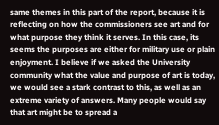same themes in this part of the report, because it is reflecting on how the commissioners see art and for what purpose they think it serves. In this case, its seems the purposes are either for military use or plain enjoyment. I believe if we asked the University community what the value and purpose of art is today, we would see a stark contrast to this, as well as an extreme variety of answers. Many people would say that art might be to spread a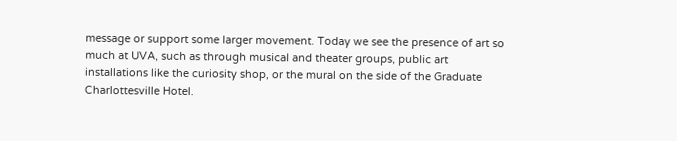message or support some larger movement. Today we see the presence of art so much at UVA, such as through musical and theater groups, public art installations like the curiosity shop, or the mural on the side of the Graduate Charlottesville Hotel.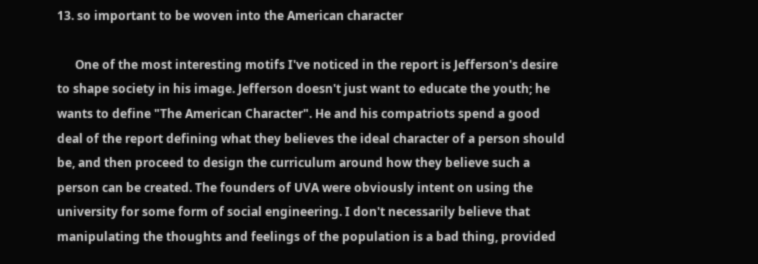13. so important to be woven into the American character

      One of the most interesting motifs I've noticed in the report is Jefferson's desire to shape society in his image. Jefferson doesn't just want to educate the youth; he wants to define "The American Character". He and his compatriots spend a good deal of the report defining what they believes the ideal character of a person should be, and then proceed to design the curriculum around how they believe such a person can be created. The founders of UVA were obviously intent on using the university for some form of social engineering. I don't necessarily believe that manipulating the thoughts and feelings of the population is a bad thing, provided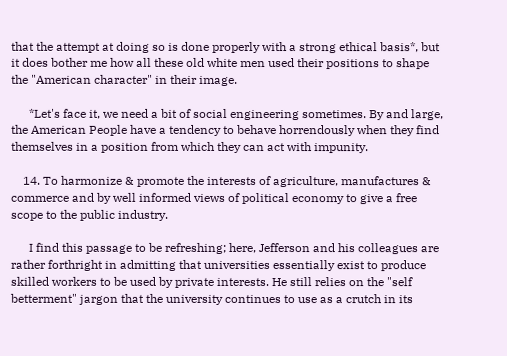that the attempt at doing so is done properly with a strong ethical basis*, but it does bother me how all these old white men used their positions to shape the "American character" in their image.

      *Let's face it, we need a bit of social engineering sometimes. By and large, the American People have a tendency to behave horrendously when they find themselves in a position from which they can act with impunity.

    14. To harmonize & promote the interests of agriculture, manufactures & commerce and by well informed views of political economy to give a free scope to the public industry.

      I find this passage to be refreshing; here, Jefferson and his colleagues are rather forthright in admitting that universities essentially exist to produce skilled workers to be used by private interests. He still relies on the "self betterment" jargon that the university continues to use as a crutch in its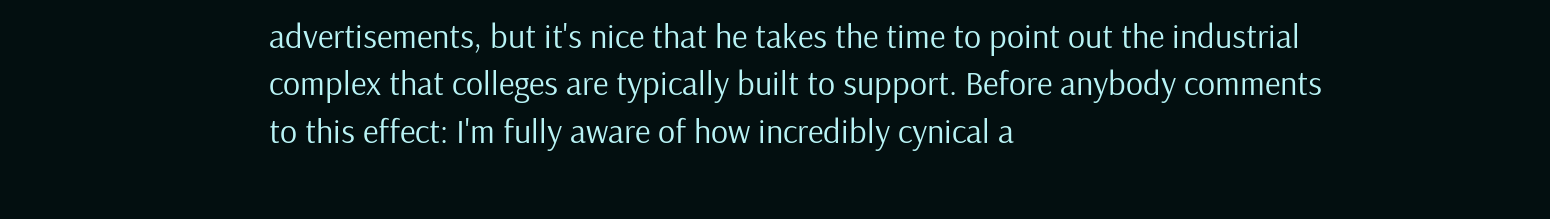advertisements, but it's nice that he takes the time to point out the industrial complex that colleges are typically built to support. Before anybody comments to this effect: I'm fully aware of how incredibly cynical a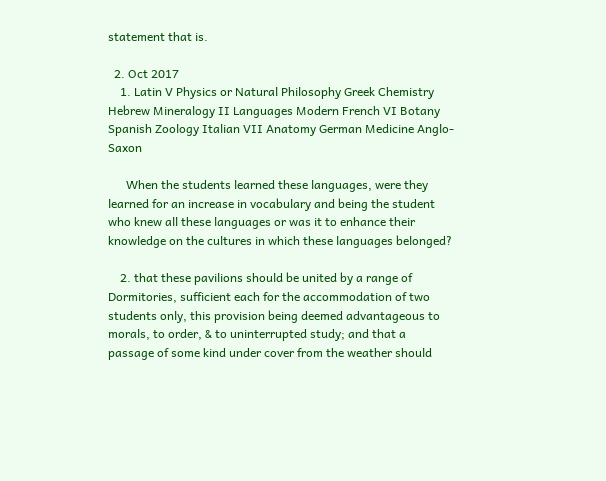statement that is.

  2. Oct 2017
    1. Latin V Physics or Natural Philosophy Greek Chemistry Hebrew Mineralogy II Languages Modern French VI Botany Spanish Zoology Italian VII Anatomy German Medicine Anglo-Saxon

      When the students learned these languages, were they learned for an increase in vocabulary and being the student who knew all these languages or was it to enhance their knowledge on the cultures in which these languages belonged?

    2. that these pavilions should be united by a range of Dormitories, sufficient each for the accommodation of two students only, this provision being deemed advantageous to morals, to order, & to uninterrupted study; and that a passage of some kind under cover from the weather should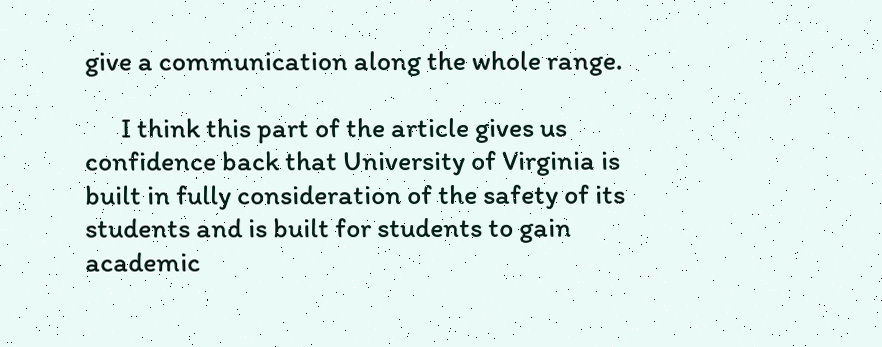give a communication along the whole range.

      I think this part of the article gives us confidence back that University of Virginia is built in fully consideration of the safety of its students and is built for students to gain academic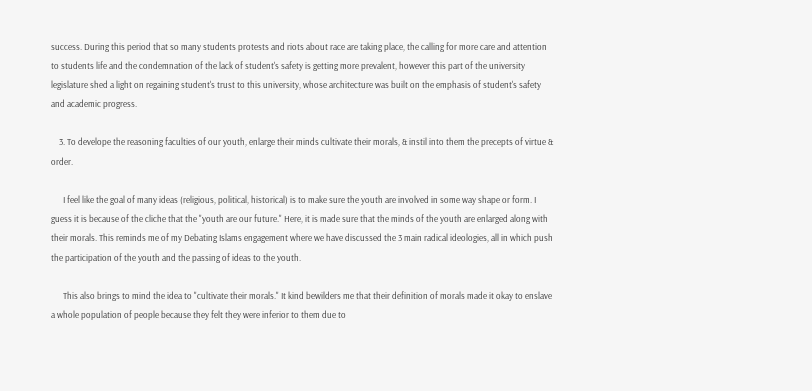success. During this period that so many students protests and riots about race are taking place, the calling for more care and attention to students life and the condemnation of the lack of student's safety is getting more prevalent, however this part of the university legislature shed a light on regaining student's trust to this university, whose architecture was built on the emphasis of student's safety and academic progress.

    3. To develope the reasoning faculties of our youth, enlarge their minds cultivate their morals, & instil into them the precepts of virtue & order.

      I feel like the goal of many ideas (religious, political, historical) is to make sure the youth are involved in some way shape or form. I guess it is because of the cliche that the "youth are our future." Here, it is made sure that the minds of the youth are enlarged along with their morals. This reminds me of my Debating Islams engagement where we have discussed the 3 main radical ideologies, all in which push the participation of the youth and the passing of ideas to the youth.

      This also brings to mind the idea to "cultivate their morals." It kind bewilders me that their definition of morals made it okay to enslave a whole population of people because they felt they were inferior to them due to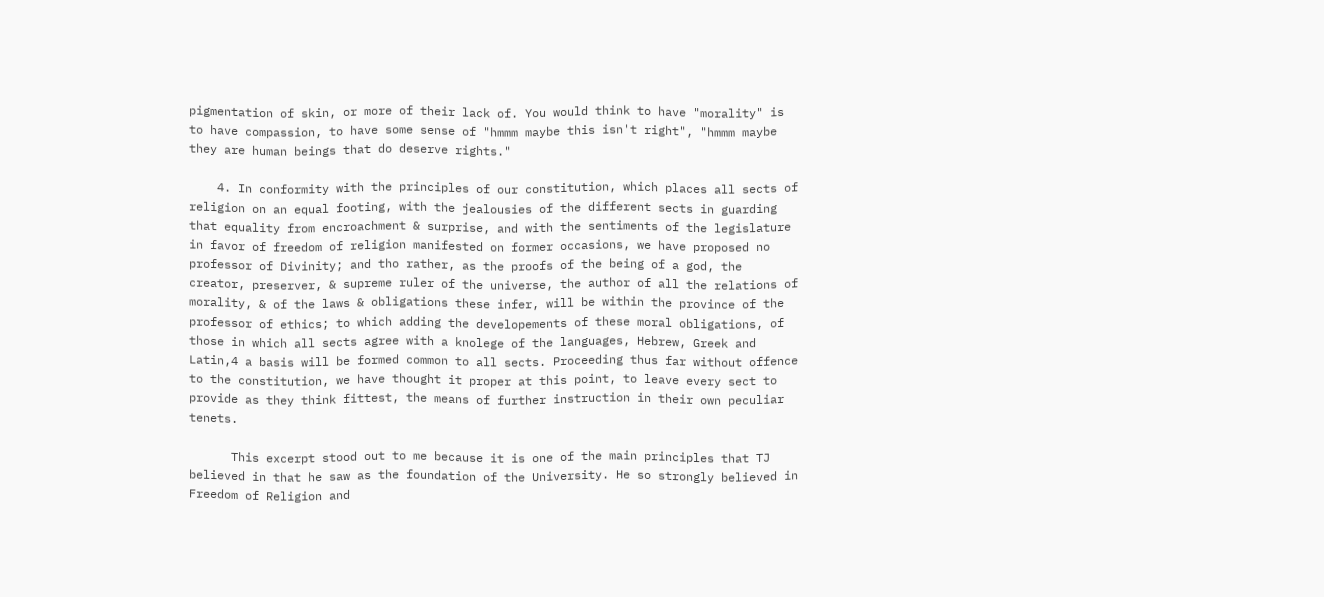pigmentation of skin, or more of their lack of. You would think to have "morality" is to have compassion, to have some sense of "hmmm maybe this isn't right", "hmmm maybe they are human beings that do deserve rights."

    4. In conformity with the principles of our constitution, which places all sects of religion on an equal footing, with the jealousies of the different sects in guarding that equality from encroachment & surprise, and with the sentiments of the legislature in favor of freedom of religion manifested on former occasions, we have proposed no professor of Divinity; and tho rather, as the proofs of the being of a god, the creator, preserver, & supreme ruler of the universe, the author of all the relations of morality, & of the laws & obligations these infer, will be within the province of the professor of ethics; to which adding the developements of these moral obligations, of those in which all sects agree with a knolege of the languages, Hebrew, Greek and Latin,4 a basis will be formed common to all sects. Proceeding thus far without offence to the constitution, we have thought it proper at this point, to leave every sect to provide as they think fittest, the means of further instruction in their own peculiar tenets.

      This excerpt stood out to me because it is one of the main principles that TJ believed in that he saw as the foundation of the University. He so strongly believed in Freedom of Religion and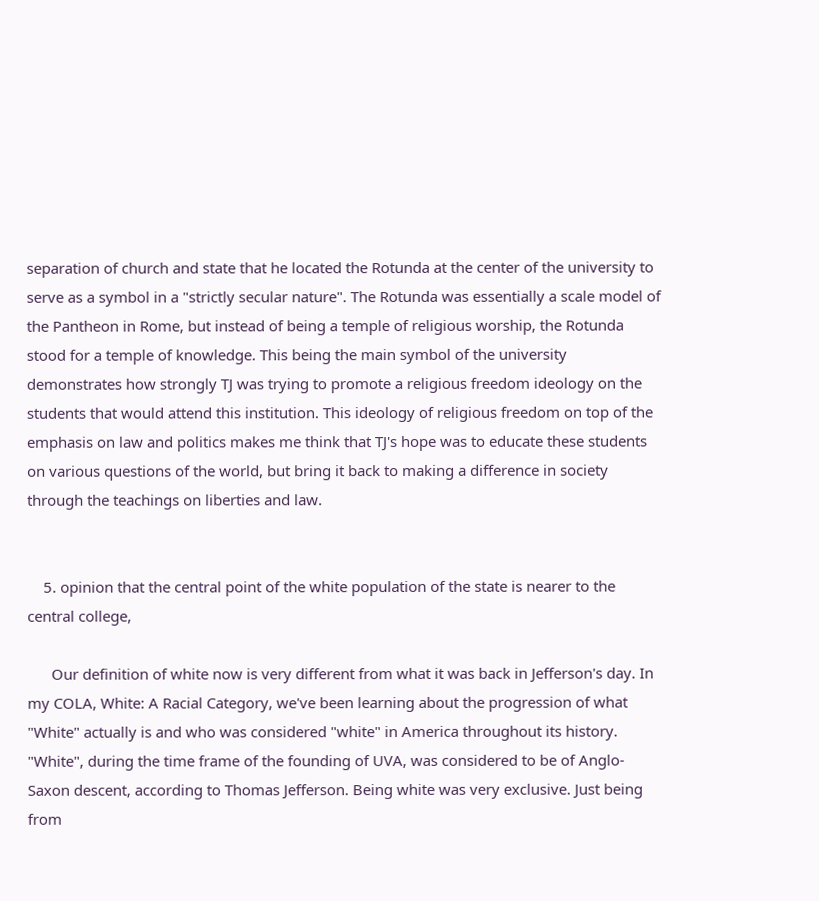separation of church and state that he located the Rotunda at the center of the university to serve as a symbol in a "strictly secular nature". The Rotunda was essentially a scale model of the Pantheon in Rome, but instead of being a temple of religious worship, the Rotunda stood for a temple of knowledge. This being the main symbol of the university demonstrates how strongly TJ was trying to promote a religious freedom ideology on the students that would attend this institution. This ideology of religious freedom on top of the emphasis on law and politics makes me think that TJ's hope was to educate these students on various questions of the world, but bring it back to making a difference in society through the teachings on liberties and law.


    5. opinion that the central point of the white population of the state is nearer to the central college,

      Our definition of white now is very different from what it was back in Jefferson's day. In my COLA, White: A Racial Category, we've been learning about the progression of what "White" actually is and who was considered "white" in America throughout its history. "White", during the time frame of the founding of UVA, was considered to be of Anglo- Saxon descent, according to Thomas Jefferson. Being white was very exclusive. Just being from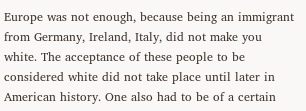Europe was not enough, because being an immigrant from Germany, Ireland, Italy, did not make you white. The acceptance of these people to be considered white did not take place until later in American history. One also had to be of a certain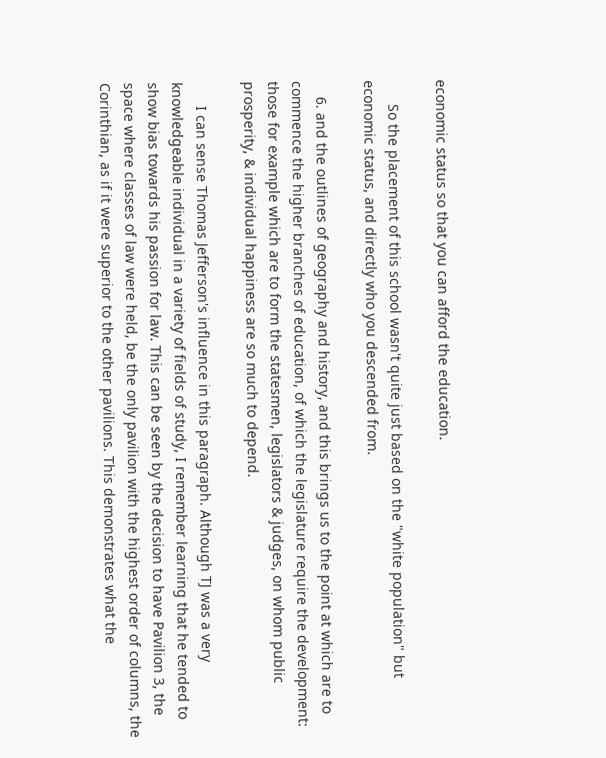economic status so that you can afford the education.

      So the placement of this school wasn't quite just based on the "white population" but economic status, and directly who you descended from.

    6. and the outlines of geography and history, and this brings us to the point at which are to commence the higher branches of education, of which the legislature require the development: those for example which are to form the statesmen, legislators & judges, on whom public prosperity, & individual happiness are so much to depend.

      I can sense Thomas Jefferson's influence in this paragraph. Although TJ was a very knowledgeable individual in a variety of fields of study, I remember learning that he tended to show bias towards his passion for law. This can be seen by the decision to have Pavilion 3, the space where classes of law were held, be the only pavilion with the highest order of columns, the Corinthian, as if it were superior to the other pavilions. This demonstrates what the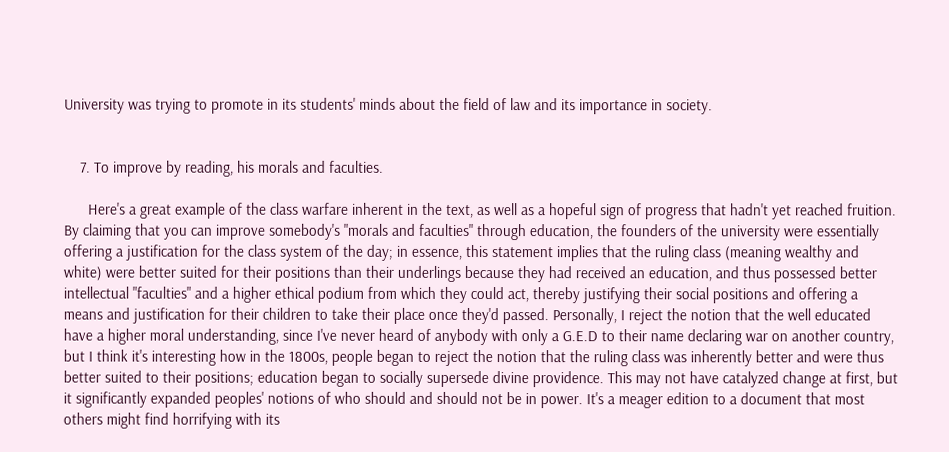University was trying to promote in its students' minds about the field of law and its importance in society.


    7. To improve by reading, his morals and faculties.

      Here's a great example of the class warfare inherent in the text, as well as a hopeful sign of progress that hadn't yet reached fruition. By claiming that you can improve somebody's "morals and faculties" through education, the founders of the university were essentially offering a justification for the class system of the day; in essence, this statement implies that the ruling class (meaning wealthy and white) were better suited for their positions than their underlings because they had received an education, and thus possessed better intellectual "faculties" and a higher ethical podium from which they could act, thereby justifying their social positions and offering a means and justification for their children to take their place once they'd passed. Personally, I reject the notion that the well educated have a higher moral understanding, since I've never heard of anybody with only a G.E.D to their name declaring war on another country, but I think it's interesting how in the 1800s, people began to reject the notion that the ruling class was inherently better and were thus better suited to their positions; education began to socially supersede divine providence. This may not have catalyzed change at first, but it significantly expanded peoples' notions of who should and should not be in power. It's a meager edition to a document that most others might find horrifying with its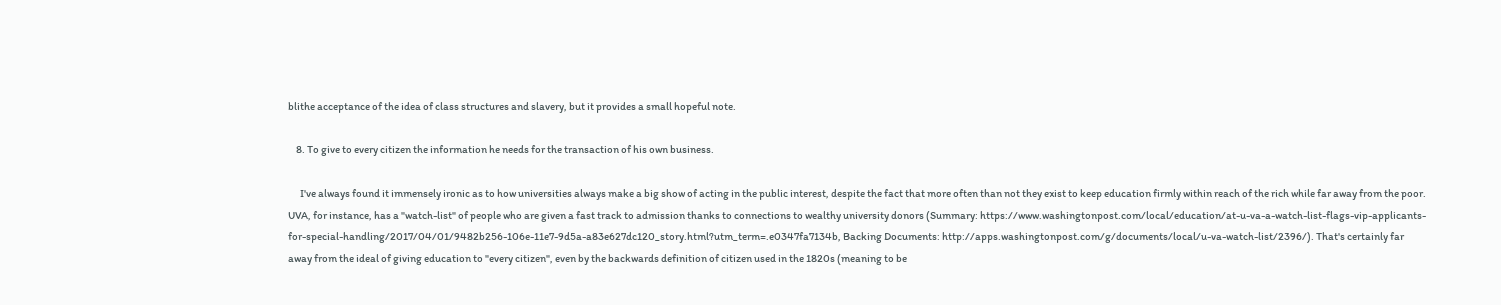blithe acceptance of the idea of class structures and slavery, but it provides a small hopeful note.

    8. To give to every citizen the information he needs for the transaction of his own business.

      I've always found it immensely ironic as to how universities always make a big show of acting in the public interest, despite the fact that more often than not they exist to keep education firmly within reach of the rich while far away from the poor. UVA, for instance, has a "watch-list" of people who are given a fast track to admission thanks to connections to wealthy university donors (Summary: https://www.washingtonpost.com/local/education/at-u-va-a-watch-list-flags-vip-applicants-for-special-handling/2017/04/01/9482b256-106e-11e7-9d5a-a83e627dc120_story.html?utm_term=.e0347fa7134b, Backing Documents: http://apps.washingtonpost.com/g/documents/local/u-va-watch-list/2396/). That's certainly far away from the ideal of giving education to "every citizen", even by the backwards definition of citizen used in the 1820s (meaning to be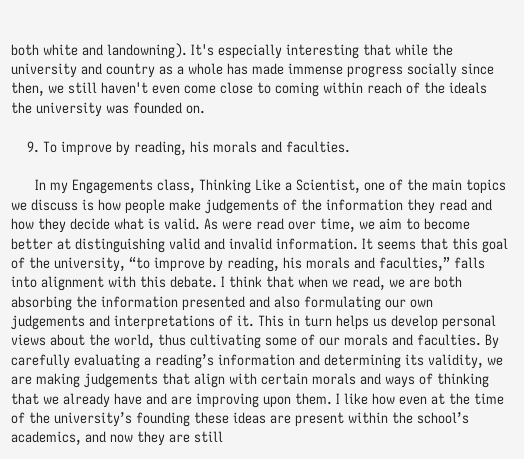both white and landowning). It's especially interesting that while the university and country as a whole has made immense progress socially since then, we still haven't even come close to coming within reach of the ideals the university was founded on.

    9. To improve by reading, his morals and faculties.

      In my Engagements class, Thinking Like a Scientist, one of the main topics we discuss is how people make judgements of the information they read and how they decide what is valid. As were read over time, we aim to become better at distinguishing valid and invalid information. It seems that this goal of the university, “to improve by reading, his morals and faculties,” falls into alignment with this debate. I think that when we read, we are both absorbing the information presented and also formulating our own judgements and interpretations of it. This in turn helps us develop personal views about the world, thus cultivating some of our morals and faculties. By carefully evaluating a reading’s information and determining its validity, we are making judgements that align with certain morals and ways of thinking that we already have and are improving upon them. I like how even at the time of the university’s founding these ideas are present within the school’s academics, and now they are still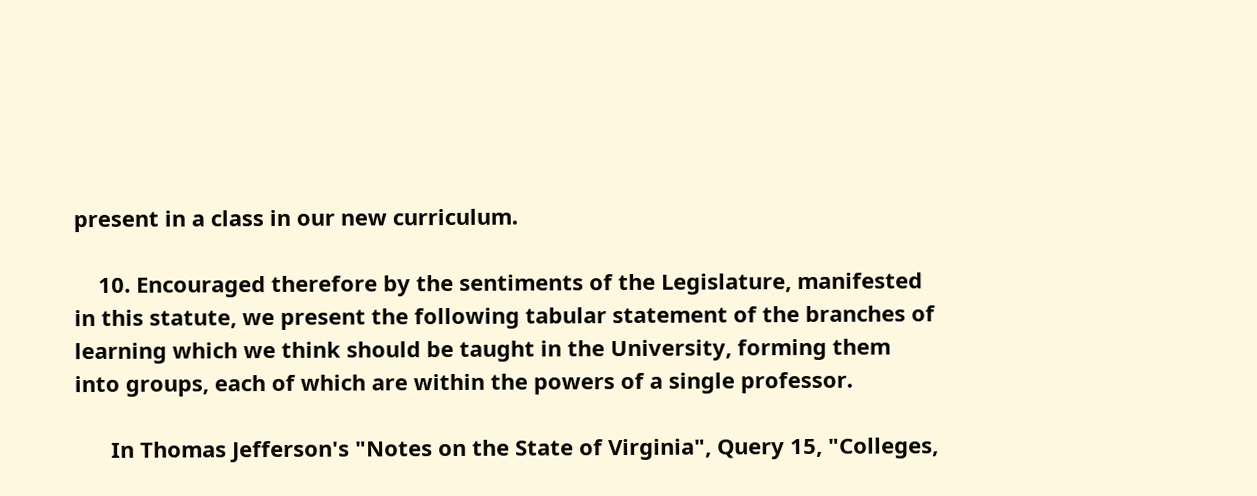present in a class in our new curriculum.

    10. Encouraged therefore by the sentiments of the Legislature, manifested in this statute, we present the following tabular statement of the branches of learning which we think should be taught in the University, forming them into groups, each of which are within the powers of a single professor.

      In Thomas Jefferson's "Notes on the State of Virginia", Query 15, "Colleges,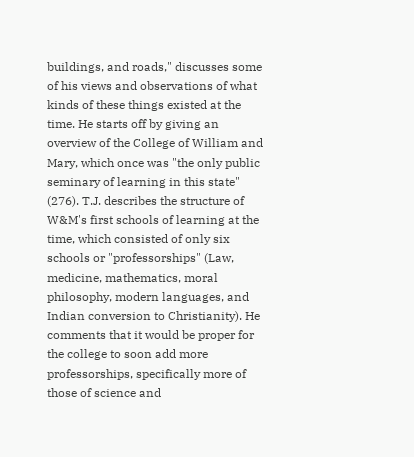buildings, and roads," discusses some of his views and observations of what kinds of these things existed at the time. He starts off by giving an overview of the College of William and Mary, which once was "the only public seminary of learning in this state" (276). T.J. describes the structure of W&M's first schools of learning at the time, which consisted of only six schools or "professorships" (Law, medicine, mathematics, moral philosophy, modern languages, and Indian conversion to Christianity). He comments that it would be proper for the college to soon add more professorships, specifically more of those of science and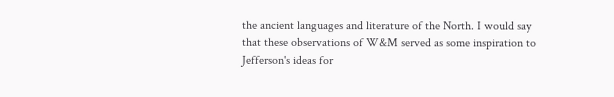the ancient languages and literature of the North. I would say that these observations of W&M served as some inspiration to Jefferson's ideas for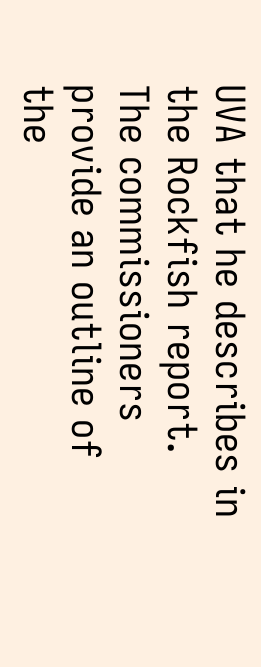UVA that he describes in the Rockfish report. The commissioners provide an outline of the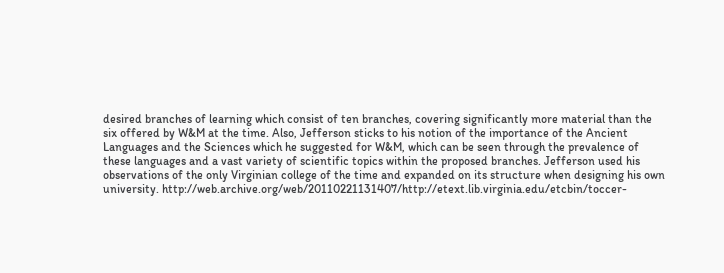desired branches of learning which consist of ten branches, covering significantly more material than the six offered by W&M at the time. Also, Jefferson sticks to his notion of the importance of the Ancient Languages and the Sciences which he suggested for W&M, which can be seen through the prevalence of these languages and a vast variety of scientific topics within the proposed branches. Jefferson used his observations of the only Virginian college of the time and expanded on its structure when designing his own university. http://web.archive.org/web/20110221131407/http://etext.lib.virginia.edu/etcbin/toccer-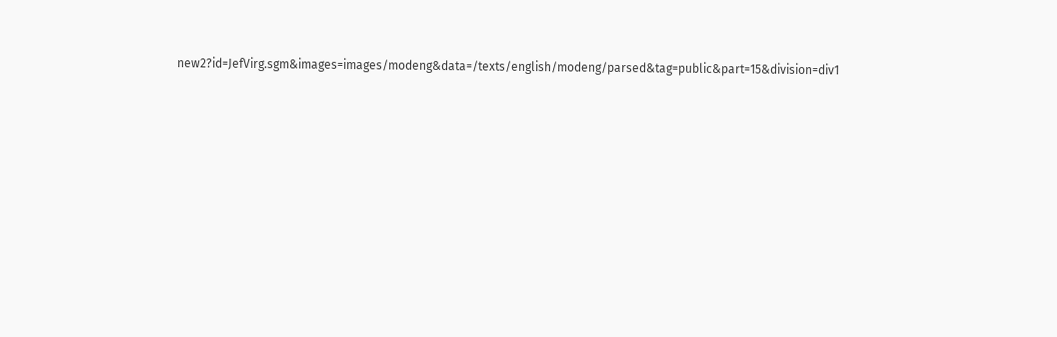new2?id=JefVirg.sgm&images=images/modeng&data=/texts/english/modeng/parsed&tag=public&part=15&division=div1